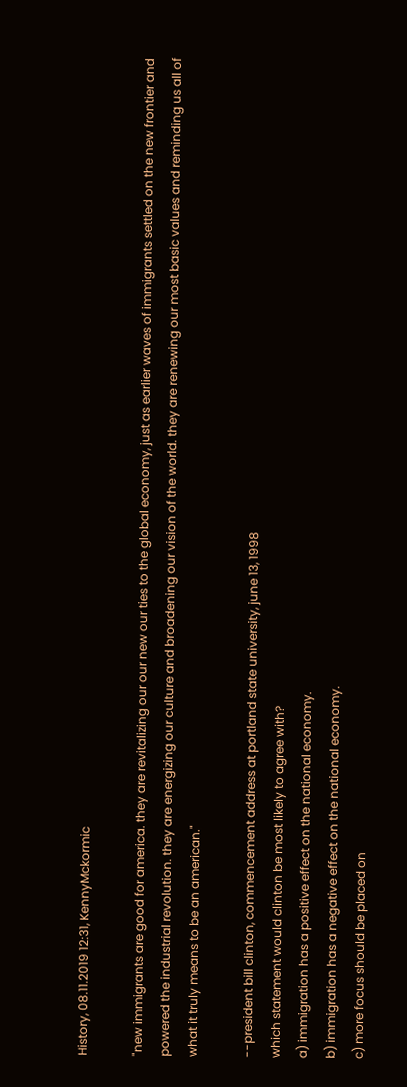History, 08.11.2019 12:31, KennyMckormic

"new immigrants are good for america. they are revitalizing our our new our ties to the global economy, just as earlier waves of immigrants settled on the new frontier and powered the industrial revolution. they are energizing our culture and broadening our vision of the world. they are renewing our most basic values and reminding us all of what it truly means to be an american."

--president bill clinton, commencement address at portland state university, june 13, 1998
which statement would clinton be most likely to agree with?
a) immigration has a positive effect on the national economy.
b) immigration has a negative effect on the national economy.
c) more focus should be placed on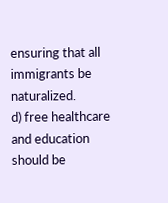ensuring that all immigrants be naturalized.
d) free healthcare and education should be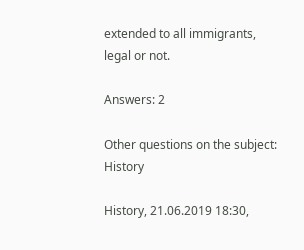extended to all immigrants, legal or not.

Answers: 2

Other questions on the subject: History

History, 21.06.2019 18:30,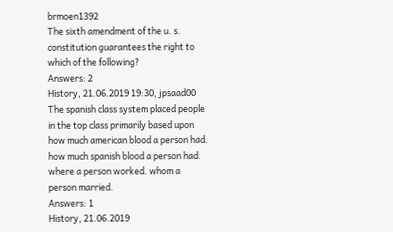brmoen1392
The sixth amendment of the u. s. constitution guarantees the right to which of the following?
Answers: 2
History, 21.06.2019 19:30, jpsaad00
The spanish class system placed people in the top class primarily based upon how much american blood a person had. how much spanish blood a person had. where a person worked. whom a person married.
Answers: 1
History, 21.06.2019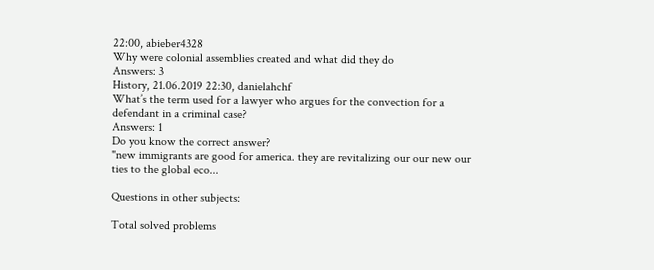22:00, abieber4328
Why were colonial assemblies created and what did they do
Answers: 3
History, 21.06.2019 22:30, danielahchf
What’s the term used for a lawyer who argues for the convection for a defendant in a criminal case?
Answers: 1
Do you know the correct answer?
"new immigrants are good for america. they are revitalizing our our new our ties to the global eco...

Questions in other subjects:

Total solved problems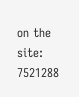on the site: 7521288